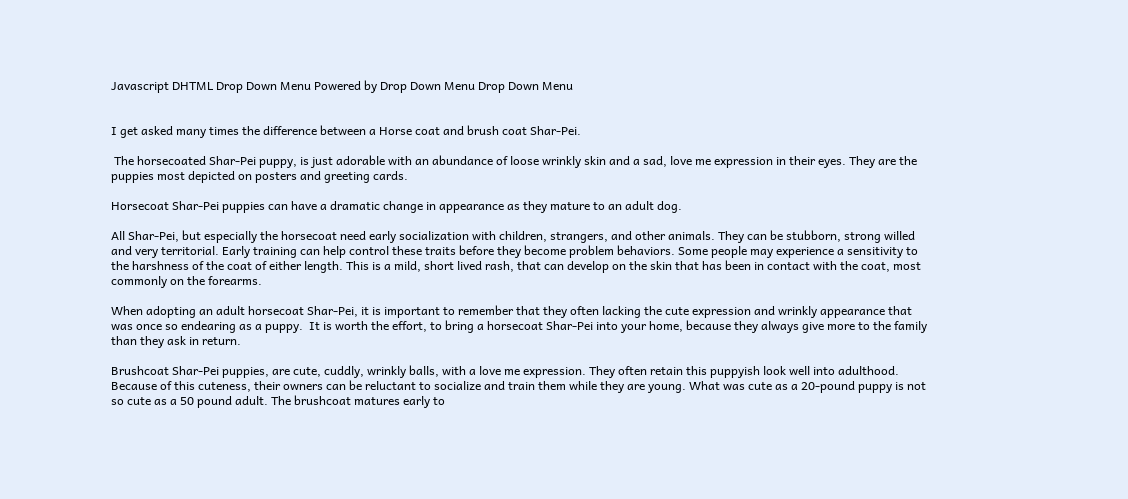Javascript DHTML Drop Down Menu Powered by Drop Down Menu Drop Down Menu


I get asked many times the difference between a Horse coat and brush coat Shar-Pei.

 The horsecoated Shar-Pei puppy, is just adorable with an abundance of loose wrinkly skin and a sad, love me expression in their eyes. They are the puppies most depicted on posters and greeting cards.

Horsecoat Shar-Pei puppies can have a dramatic change in appearance as they mature to an adult dog.

All Shar-Pei, but especially the horsecoat need early socialization with children, strangers, and other animals. They can be stubborn, strong willed and very territorial. Early training can help control these traits before they become problem behaviors. Some people may experience a sensitivity to the harshness of the coat of either length. This is a mild, short lived rash, that can develop on the skin that has been in contact with the coat, most commonly on the forearms.

When adopting an adult horsecoat Shar-Pei, it is important to remember that they often lacking the cute expression and wrinkly appearance that was once so endearing as a puppy.  It is worth the effort, to bring a horsecoat Shar-Pei into your home, because they always give more to the family than they ask in return.

Brushcoat Shar-Pei puppies, are cute, cuddly, wrinkly balls, with a love me expression. They often retain this puppyish look well into adulthood. Because of this cuteness, their owners can be reluctant to socialize and train them while they are young. What was cute as a 20-pound puppy is not so cute as a 50 pound adult. The brushcoat matures early to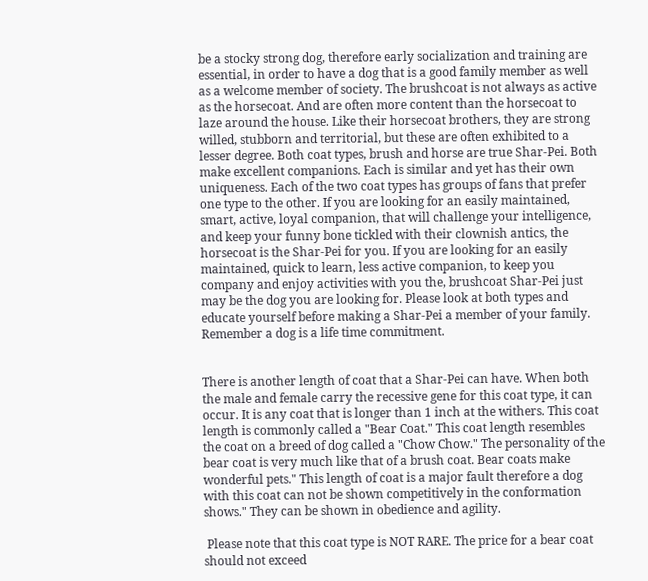be a stocky strong dog, therefore early socialization and training are essential, in order to have a dog that is a good family member as well as a welcome member of society. The brushcoat is not always as active as the horsecoat. And are often more content than the horsecoat to laze around the house. Like their horsecoat brothers, they are strong willed, stubborn and territorial, but these are often exhibited to a lesser degree. Both coat types, brush and horse are true Shar-Pei. Both make excellent companions. Each is similar and yet has their own uniqueness. Each of the two coat types has groups of fans that prefer one type to the other. If you are looking for an easily maintained, smart, active, loyal companion, that will challenge your intelligence, and keep your funny bone tickled with their clownish antics, the horsecoat is the Shar-Pei for you. If you are looking for an easily maintained, quick to learn, less active companion, to keep you company and enjoy activities with you the, brushcoat Shar-Pei just may be the dog you are looking for. Please look at both types and educate yourself before making a Shar-Pei a member of your family. Remember a dog is a life time commitment.


There is another length of coat that a Shar-Pei can have. When both the male and female carry the recessive gene for this coat type, it can occur. It is any coat that is longer than 1 inch at the withers. This coat length is commonly called a "Bear Coat." This coat length resembles the coat on a breed of dog called a "Chow Chow." The personality of the bear coat is very much like that of a brush coat. Bear coats make wonderful pets." This length of coat is a major fault therefore a dog with this coat can not be shown competitively in the conformation shows." They can be shown in obedience and agility.

 Please note that this coat type is NOT RARE. The price for a bear coat should not exceed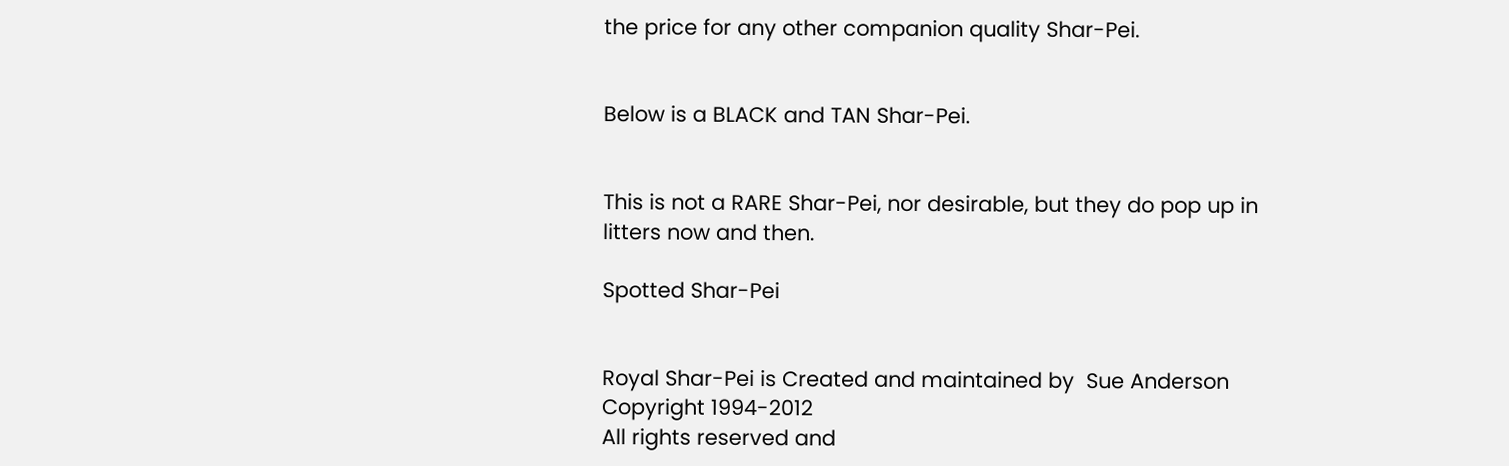the price for any other companion quality Shar-Pei.


Below is a BLACK and TAN Shar-Pei.


This is not a RARE Shar-Pei, nor desirable, but they do pop up in litters now and then.

Spotted Shar-Pei


Royal Shar-Pei is Created and maintained by  Sue Anderson
Copyright 1994-2012
All rights reserved and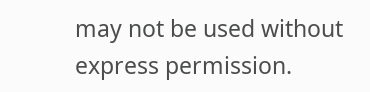may not be used without express permission.